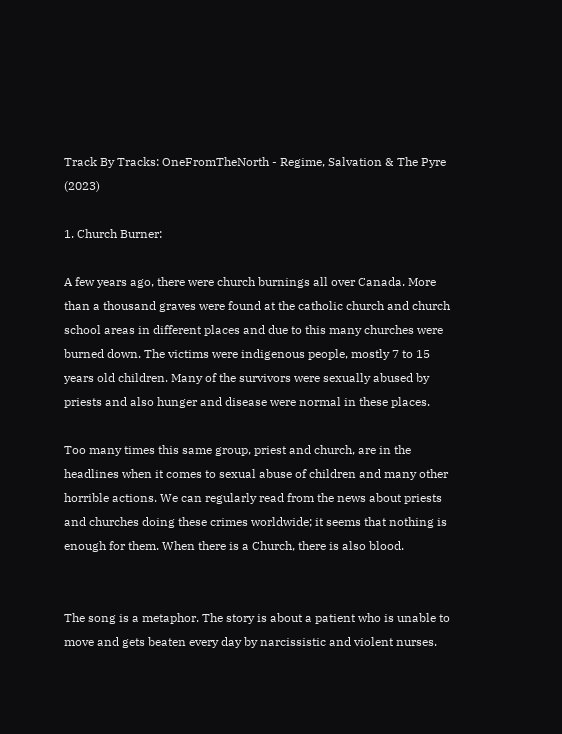Track By Tracks: OneFromTheNorth - Regime, Salvation & The Pyre (2023)

1. Church Burner:

A few years ago, there were church burnings all over Canada. More than a thousand graves were found at the catholic church and church school areas in different places and due to this many churches were burned down. The victims were indigenous people, mostly 7 to 15 years old children. Many of the survivors were sexually abused by priests and also hunger and disease were normal in these places.

Too many times this same group, priest and church, are in the headlines when it comes to sexual abuse of children and many other horrible actions. We can regularly read from the news about priests and churches doing these crimes worldwide; it seems that nothing is enough for them. When there is a Church, there is also blood.


The song is a metaphor. The story is about a patient who is unable to move and gets beaten every day by narcissistic and violent nurses.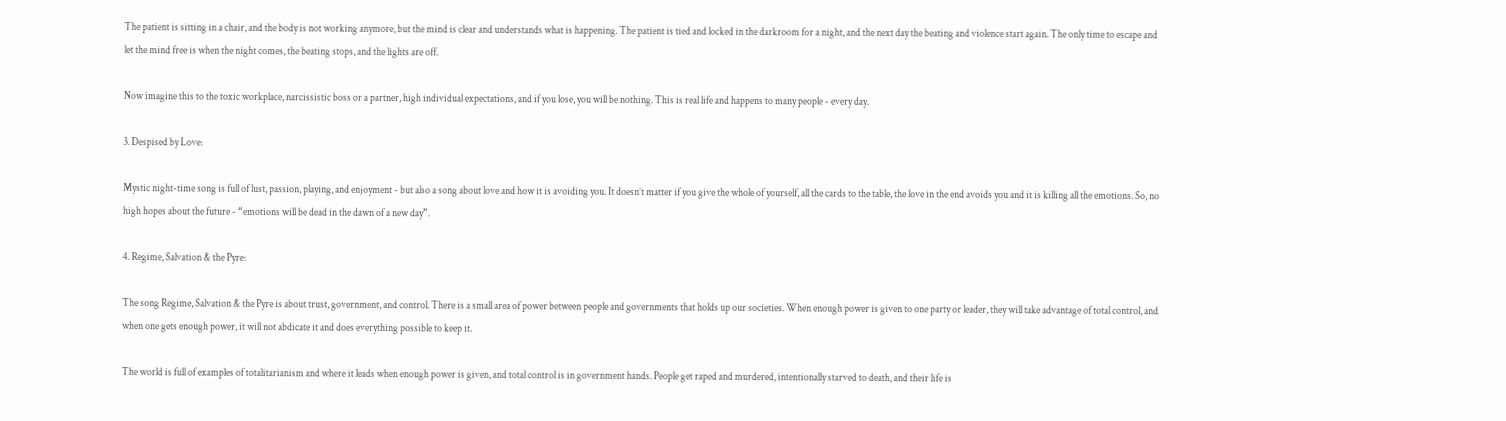The patient is sitting in a chair, and the body is not working anymore, but the mind is clear and understands what is happening. The patient is tied and locked in the darkroom for a night, and the next day the beating and violence start again. The only time to escape and let the mind free is when the night comes, the beating stops, and the lights are off.

Now imagine this to the toxic workplace, narcissistic boss or a partner, high individual expectations, and if you lose, you will be nothing. This is real life and happens to many people - every day.

3. Despised by Love:

Mystic night-time song is full of lust, passion, playing, and enjoyment - but also a song about love and how it is avoiding you. It doesn’t matter if you give the whole of yourself, all the cards to the table, the love in the end avoids you and it is killing all the emotions. So, no high hopes about the future - “emotions will be dead in the dawn of a new day”.

4. Regime, Salvation & the Pyre:

The song Regime, Salvation & the Pyre is about trust, government, and control. There is a small area of power between people and governments that holds up our societies. When enough power is given to one party or leader, they will take advantage of total control, and when one gets enough power, it will not abdicate it and does everything possible to keep it.

The world is full of examples of totalitarianism and where it leads when enough power is given, and total control is in government hands. People get raped and murdered, intentionally starved to death, and their life is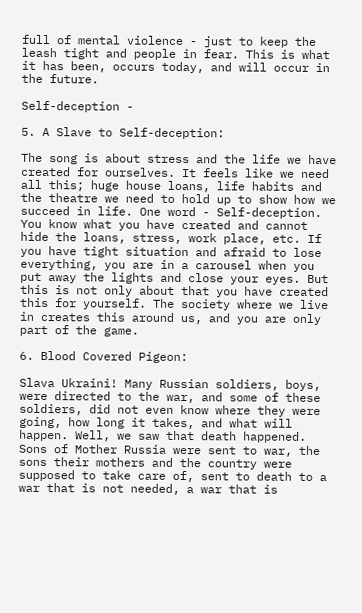full of mental violence - just to keep the leash tight and people in fear. This is what it has been, occurs today, and will occur in the future.

Self-deception -

5. A Slave to Self-deception:

The song is about stress and the life we have created for ourselves. It feels like we need all this; huge house loans, life habits and the theatre we need to hold up to show how we succeed in life. One word - Self-deception. You know what you have created and cannot hide the loans, stress, work place, etc. If you have tight situation and afraid to lose everything, you are in a carousel when you put away the lights and close your eyes. But this is not only about that you have created this for yourself. The society where we live in creates this around us, and you are only part of the game.

6. Blood Covered Pigeon:

Slava Ukraini! Many Russian soldiers, boys, were directed to the war, and some of these soldiers, did not even know where they were going, how long it takes, and what will happen. Well, we saw that death happened. Sons of Mother Russia were sent to war, the sons their mothers and the country were supposed to take care of, sent to death to a war that is not needed, a war that is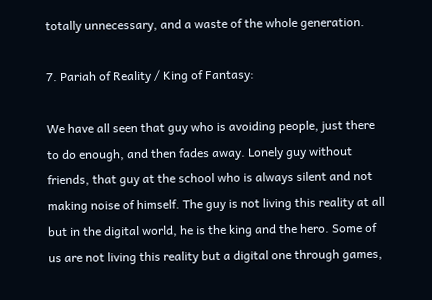totally unnecessary, and a waste of the whole generation.

7. Pariah of Reality / King of Fantasy:

We have all seen that guy who is avoiding people, just there to do enough, and then fades away. Lonely guy without friends, that guy at the school who is always silent and not making noise of himself. The guy is not living this reality at all but in the digital world, he is the king and the hero. Some of us are not living this reality but a digital one through games,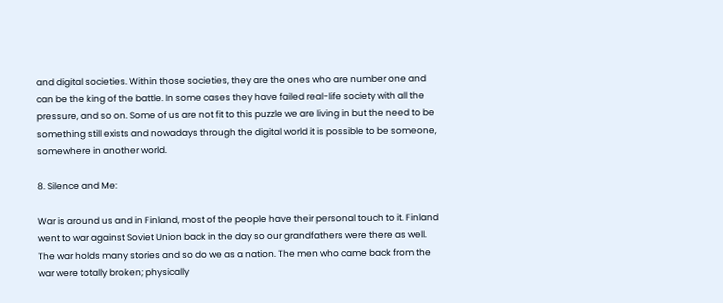and digital societies. Within those societies, they are the ones who are number one and can be the king of the battle. In some cases they have failed real-life society with all the pressure, and so on. Some of us are not fit to this puzzle we are living in but the need to be something still exists and nowadays through the digital world it is possible to be someone, somewhere in another world.

8. Silence and Me:

War is around us and in Finland, most of the people have their personal touch to it. Finland went to war against Soviet Union back in the day so our grandfathers were there as well. The war holds many stories and so do we as a nation. The men who came back from the war were totally broken; physically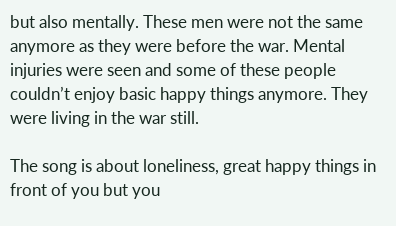but also mentally. These men were not the same anymore as they were before the war. Mental injuries were seen and some of these people couldn’t enjoy basic happy things anymore. They were living in the war still.

The song is about loneliness, great happy things in front of you but you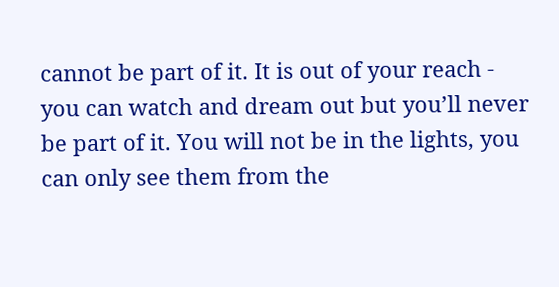cannot be part of it. It is out of your reach - you can watch and dream out but you’ll never be part of it. You will not be in the lights, you can only see them from the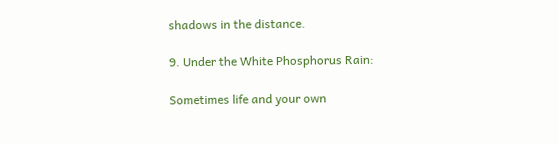shadows in the distance.

9. Under the White Phosphorus Rain:

Sometimes life and your own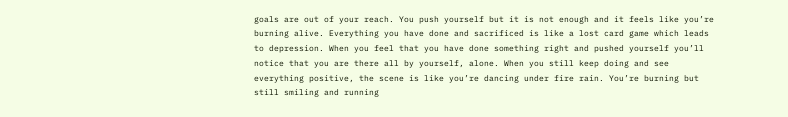goals are out of your reach. You push yourself but it is not enough and it feels like you’re burning alive. Everything you have done and sacrificed is like a lost card game which leads to depression. When you feel that you have done something right and pushed yourself you’ll notice that you are there all by yourself, alone. When you still keep doing and see everything positive, the scene is like you’re dancing under fire rain. You’re burning but still smiling and running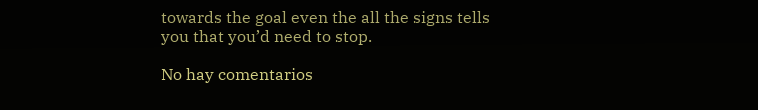towards the goal even the all the signs tells you that you’d need to stop.

No hay comentarios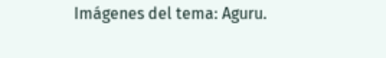Imágenes del tema: Aguru.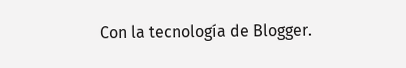Con la tecnología de Blogger.